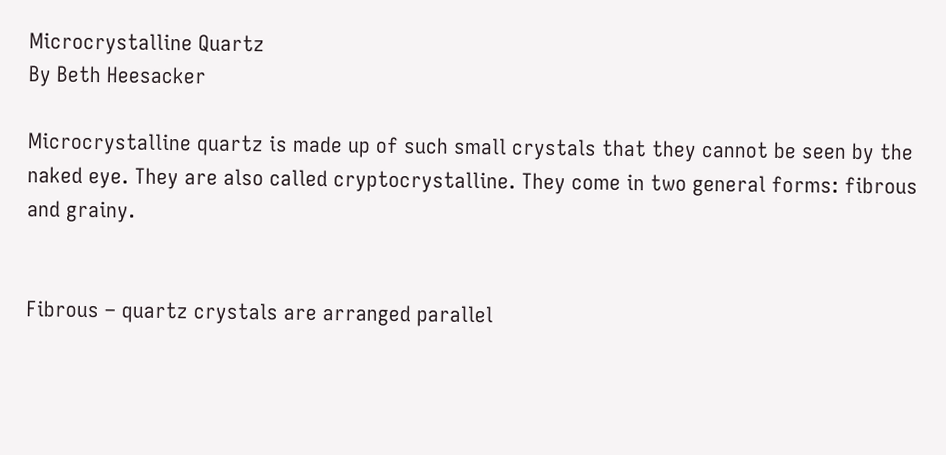Microcrystalline Quartz
By Beth Heesacker

Microcrystalline quartz is made up of such small crystals that they cannot be seen by the naked eye. They are also called cryptocrystalline. They come in two general forms: fibrous and grainy.


Fibrous – quartz crystals are arranged parallel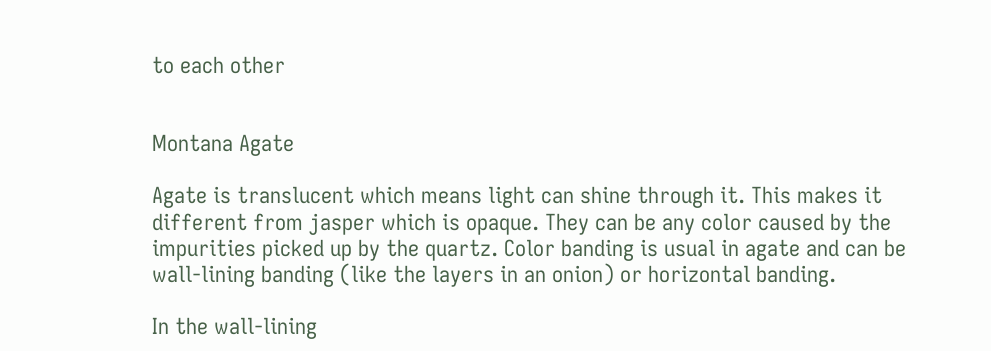to each other


Montana Agate

Agate is translucent which means light can shine through it. This makes it different from jasper which is opaque. They can be any color caused by the impurities picked up by the quartz. Color banding is usual in agate and can be wall-lining banding (like the layers in an onion) or horizontal banding.

In the wall-lining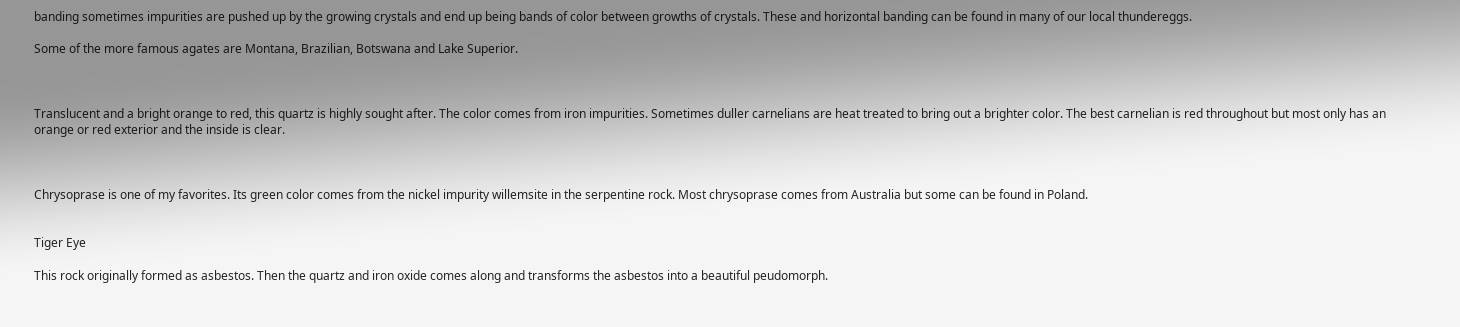banding sometimes impurities are pushed up by the growing crystals and end up being bands of color between growths of crystals. These and horizontal banding can be found in many of our local thundereggs.

Some of the more famous agates are Montana, Brazilian, Botswana and Lake Superior.



Translucent and a bright orange to red, this quartz is highly sought after. The color comes from iron impurities. Sometimes duller carnelians are heat treated to bring out a brighter color. The best carnelian is red throughout but most only has an orange or red exterior and the inside is clear.



Chrysoprase is one of my favorites. Its green color comes from the nickel impurity willemsite in the serpentine rock. Most chrysoprase comes from Australia but some can be found in Poland.


Tiger Eye

This rock originally formed as asbestos. Then the quartz and iron oxide comes along and transforms the asbestos into a beautiful peudomorph.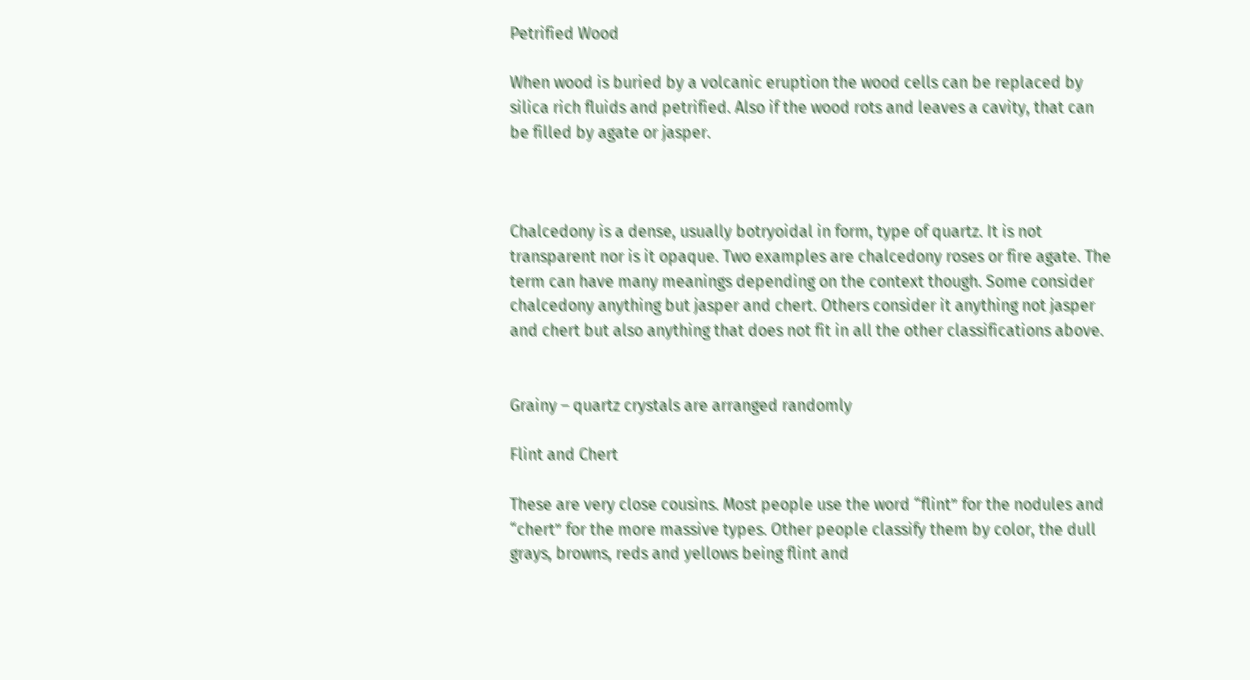Petrified Wood

When wood is buried by a volcanic eruption the wood cells can be replaced by silica rich fluids and petrified. Also if the wood rots and leaves a cavity, that can be filled by agate or jasper.



Chalcedony is a dense, usually botryoidal in form, type of quartz. It is not transparent nor is it opaque. Two examples are chalcedony roses or fire agate. The term can have many meanings depending on the context though. Some consider chalcedony anything but jasper and chert. Others consider it anything not jasper and chert but also anything that does not fit in all the other classifications above.


Grainy – quartz crystals are arranged randomly

Flint and Chert

These are very close cousins. Most people use the word “flint” for the nodules and “chert” for the more massive types. Other people classify them by color, the dull grays, browns, reds and yellows being flint and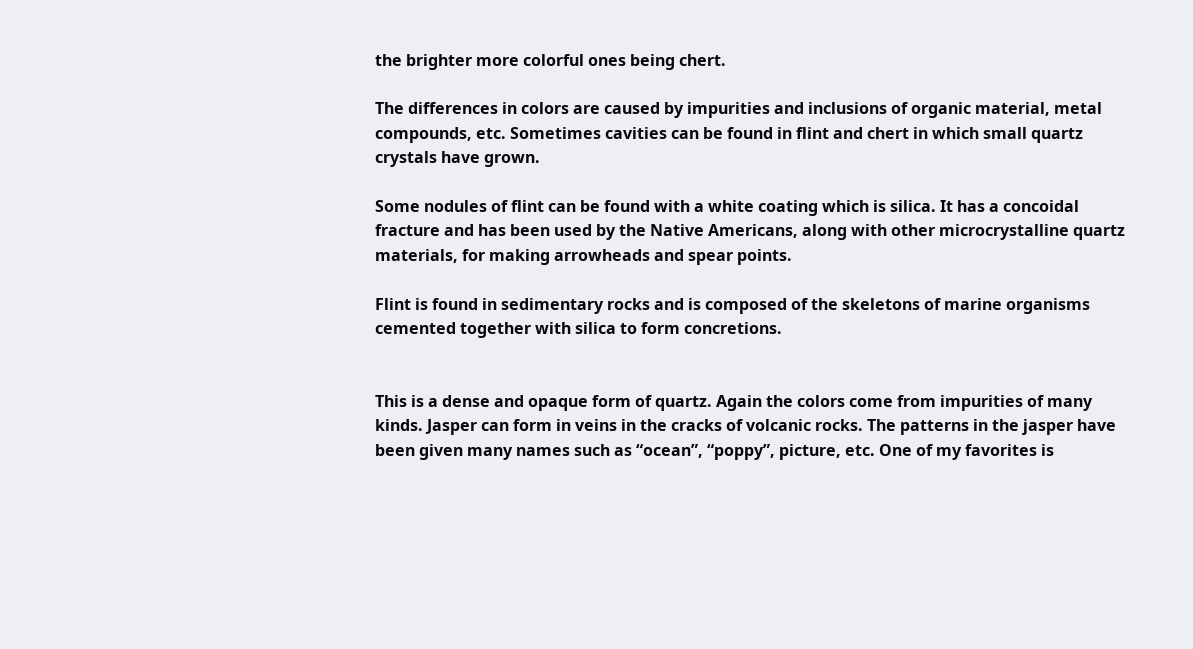the brighter more colorful ones being chert.

The differences in colors are caused by impurities and inclusions of organic material, metal compounds, etc. Sometimes cavities can be found in flint and chert in which small quartz crystals have grown.

Some nodules of flint can be found with a white coating which is silica. It has a concoidal fracture and has been used by the Native Americans, along with other microcrystalline quartz materials, for making arrowheads and spear points.

Flint is found in sedimentary rocks and is composed of the skeletons of marine organisms cemented together with silica to form concretions.


This is a dense and opaque form of quartz. Again the colors come from impurities of many kinds. Jasper can form in veins in the cracks of volcanic rocks. The patterns in the jasper have been given many names such as “ocean”, “poppy”, picture, etc. One of my favorites is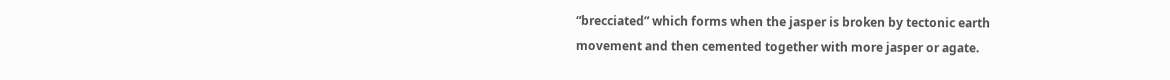“brecciated” which forms when the jasper is broken by tectonic earth movement and then cemented together with more jasper or agate.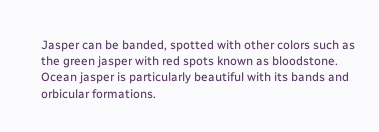Jasper can be banded, spotted with other colors such as the green jasper with red spots known as bloodstone. Ocean jasper is particularly beautiful with its bands and orbicular formations.